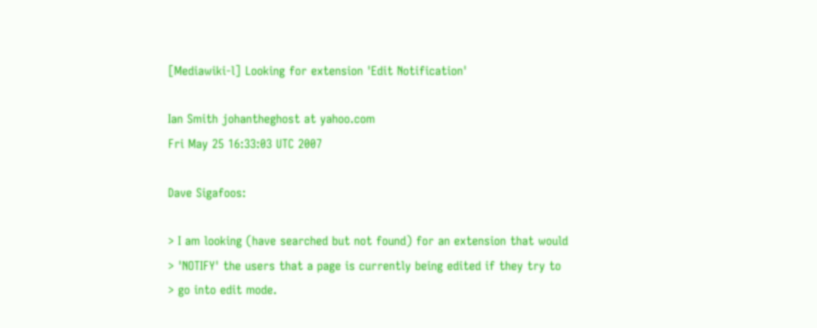[Mediawiki-l] Looking for extension 'Edit Notification'

Ian Smith johantheghost at yahoo.com
Fri May 25 16:33:03 UTC 2007

Dave Sigafoos:

> I am looking (have searched but not found) for an extension that would
> 'NOTIFY' the users that a page is currently being edited if they try to
> go into edit mode.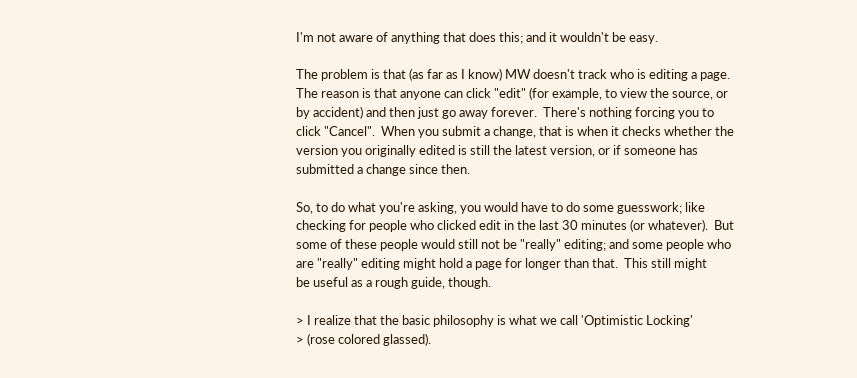I'm not aware of anything that does this; and it wouldn't be easy.

The problem is that (as far as I know) MW doesn't track who is editing a page.
The reason is that anyone can click "edit" (for example, to view the source, or
by accident) and then just go away forever.  There's nothing forcing you to
click "Cancel".  When you submit a change, that is when it checks whether the
version you originally edited is still the latest version, or if someone has
submitted a change since then.

So, to do what you're asking, you would have to do some guesswork; like
checking for people who clicked edit in the last 30 minutes (or whatever).  But
some of these people would still not be "really" editing; and some people who
are "really" editing might hold a page for longer than that.  This still might
be useful as a rough guide, though.

> I realize that the basic philosophy is what we call 'Optimistic Locking'
> (rose colored glassed).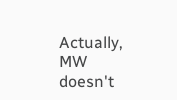Actually, MW doesn't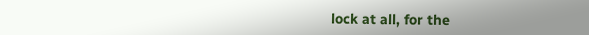lock at all, for the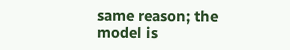same reason; the model is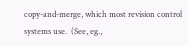copy-and-merge, which most revision control systems use.  (See, eg.,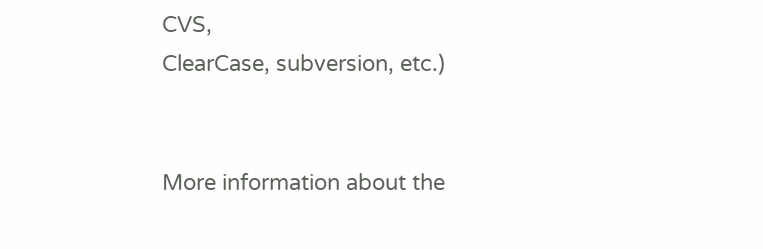CVS,
ClearCase, subversion, etc.)


More information about the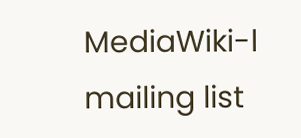MediaWiki-l mailing list